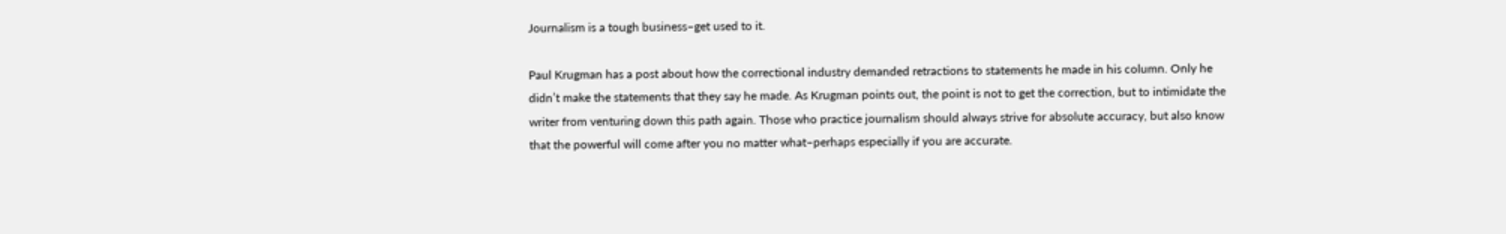Journalism is a tough business–get used to it.

Paul Krugman has a post about how the correctional industry demanded retractions to statements he made in his column. Only he didn’t make the statements that they say he made. As Krugman points out, the point is not to get the correction, but to intimidate the writer from venturing down this path again. Those who practice journalism should always strive for absolute accuracy, but also know that the powerful will come after you no matter what–perhaps especially if you are accurate.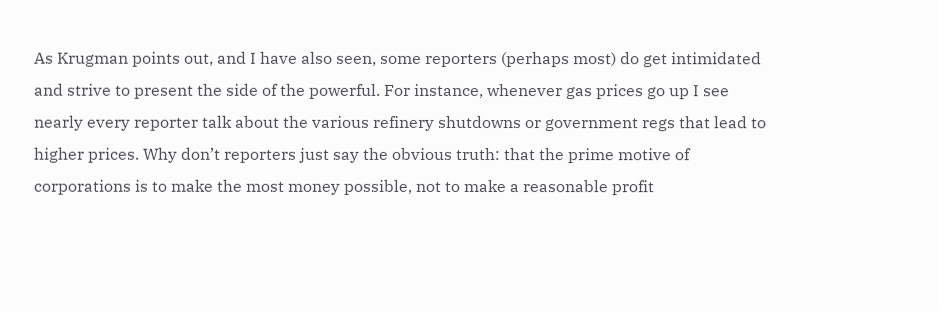As Krugman points out, and I have also seen, some reporters (perhaps most) do get intimidated and strive to present the side of the powerful. For instance, whenever gas prices go up I see nearly every reporter talk about the various refinery shutdowns or government regs that lead to higher prices. Why don’t reporters just say the obvious truth: that the prime motive of corporations is to make the most money possible, not to make a reasonable profit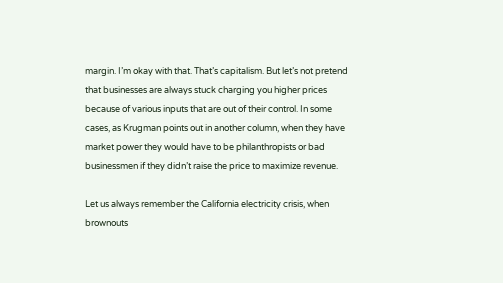margin. I’m okay with that. That’s capitalism. But let’s not pretend that businesses are always stuck charging you higher prices because of various inputs that are out of their control. In some cases, as Krugman points out in another column, when they have market power they would have to be philanthropists or bad businessmen if they didn’t raise the price to maximize revenue.

Let us always remember the California electricity crisis, when brownouts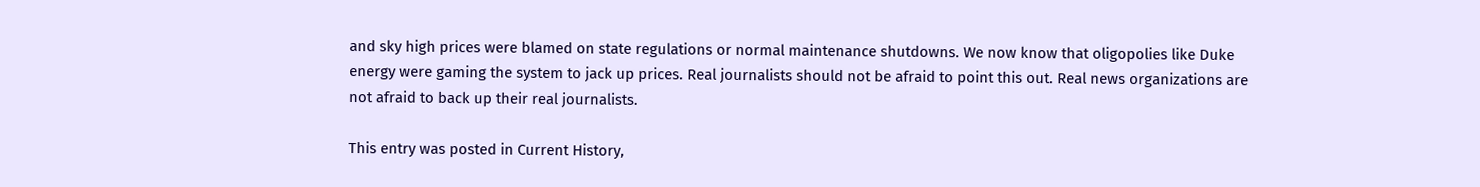and sky high prices were blamed on state regulations or normal maintenance shutdowns. We now know that oligopolies like Duke energy were gaming the system to jack up prices. Real journalists should not be afraid to point this out. Real news organizations are not afraid to back up their real journalists.

This entry was posted in Current History,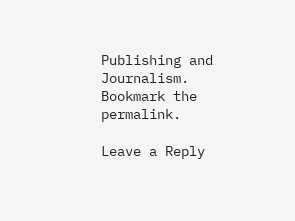Publishing and Journalism. Bookmark the permalink.

Leave a Reply